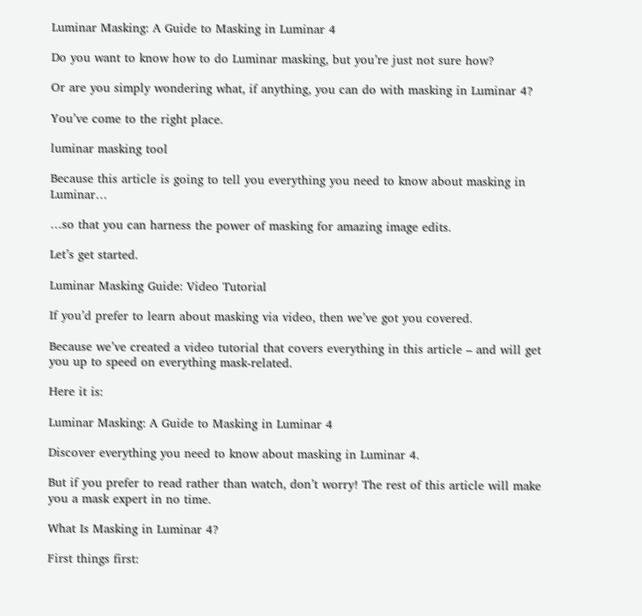Luminar Masking: A Guide to Masking in Luminar 4

Do you want to know how to do Luminar masking, but you’re just not sure how?

Or are you simply wondering what, if anything, you can do with masking in Luminar 4?

You’ve come to the right place.

luminar masking tool

Because this article is going to tell you everything you need to know about masking in Luminar…

…so that you can harness the power of masking for amazing image edits.

Let’s get started.

Luminar Masking Guide: Video Tutorial

If you’d prefer to learn about masking via video, then we’ve got you covered.

Because we’ve created a video tutorial that covers everything in this article – and will get you up to speed on everything mask-related.

Here it is:

Luminar Masking: A Guide to Masking in Luminar 4

Discover everything you need to know about masking in Luminar 4.

But if you prefer to read rather than watch, don’t worry! The rest of this article will make you a mask expert in no time.

What Is Masking in Luminar 4?

First things first: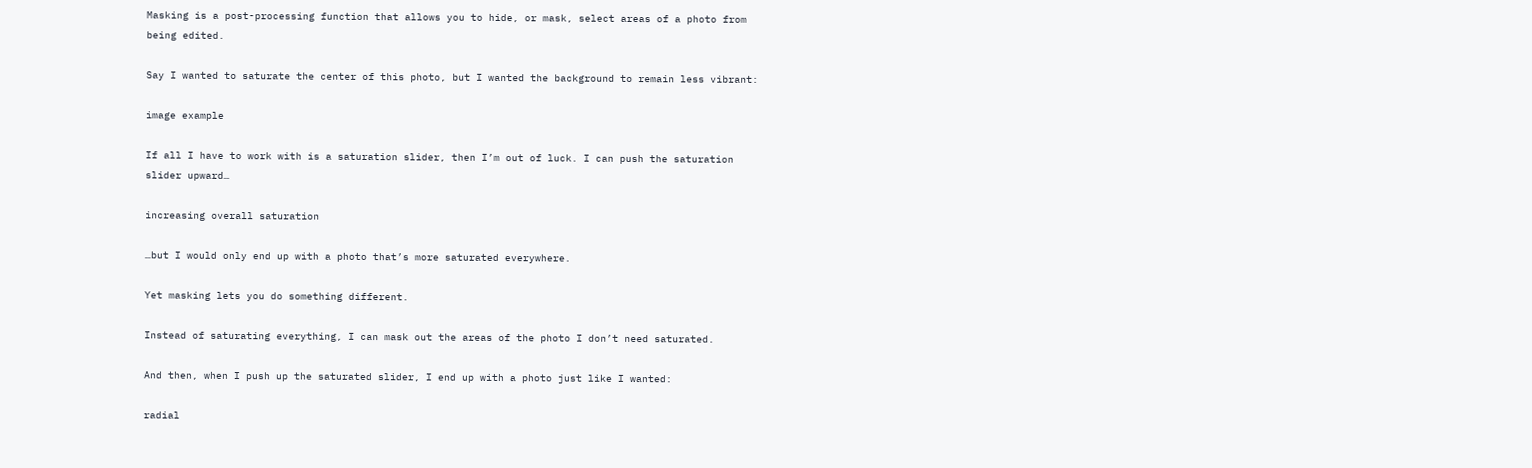Masking is a post-processing function that allows you to hide, or mask, select areas of a photo from being edited.

Say I wanted to saturate the center of this photo, but I wanted the background to remain less vibrant:

image example

If all I have to work with is a saturation slider, then I’m out of luck. I can push the saturation slider upward…

increasing overall saturation

…but I would only end up with a photo that’s more saturated everywhere.

Yet masking lets you do something different.

Instead of saturating everything, I can mask out the areas of the photo I don’t need saturated.

And then, when I push up the saturated slider, I end up with a photo just like I wanted:

radial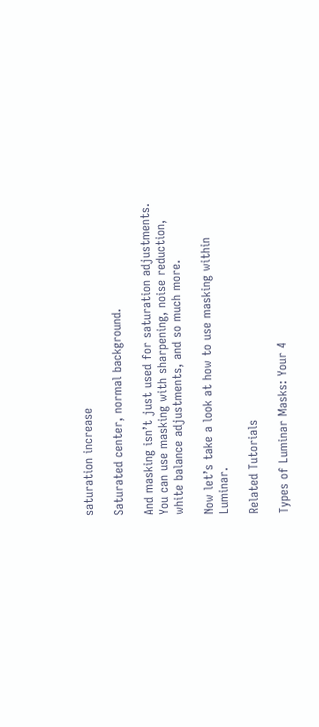saturation increase

Saturated center, normal background.

And masking isn’t just used for saturation adjustments. You can use masking with sharpening, noise reduction, white balance adjustments, and so much more.

Now let’s take a look at how to use masking within Luminar.

Related Tutorials

Types of Luminar Masks: Your 4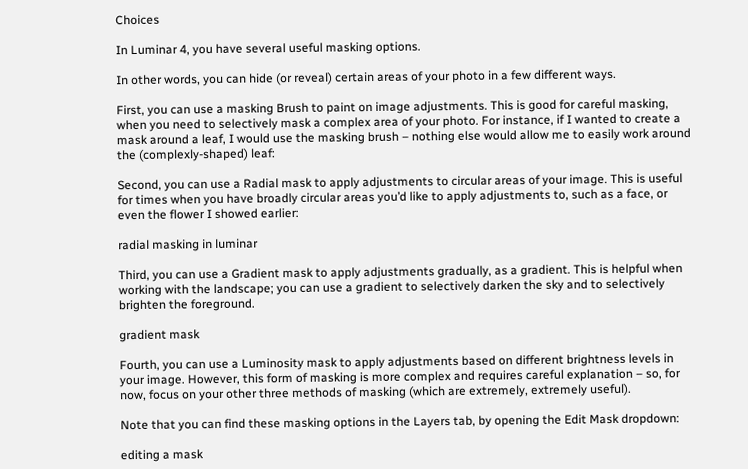Choices

In Luminar 4, you have several useful masking options.

In other words, you can hide (or reveal) certain areas of your photo in a few different ways.

First, you can use a masking Brush to paint on image adjustments. This is good for careful masking, when you need to selectively mask a complex area of your photo. For instance, if I wanted to create a mask around a leaf, I would use the masking brush – nothing else would allow me to easily work around the (complexly-shaped) leaf:

Second, you can use a Radial mask to apply adjustments to circular areas of your image. This is useful for times when you have broadly circular areas you’d like to apply adjustments to, such as a face, or even the flower I showed earlier:

radial masking in luminar

Third, you can use a Gradient mask to apply adjustments gradually, as a gradient. This is helpful when working with the landscape; you can use a gradient to selectively darken the sky and to selectively brighten the foreground.

gradient mask

Fourth, you can use a Luminosity mask to apply adjustments based on different brightness levels in your image. However, this form of masking is more complex and requires careful explanation – so, for now, focus on your other three methods of masking (which are extremely, extremely useful).

Note that you can find these masking options in the Layers tab, by opening the Edit Mask dropdown:

editing a mask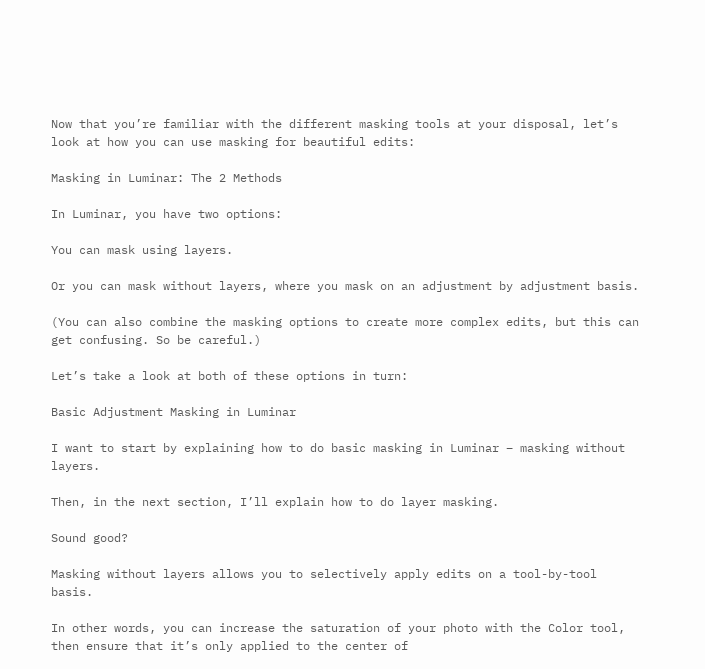Now that you’re familiar with the different masking tools at your disposal, let’s look at how you can use masking for beautiful edits:

Masking in Luminar: The 2 Methods

In Luminar, you have two options:

You can mask using layers.

Or you can mask without layers, where you mask on an adjustment by adjustment basis.

(You can also combine the masking options to create more complex edits, but this can get confusing. So be careful.)

Let’s take a look at both of these options in turn:

Basic Adjustment Masking in Luminar

I want to start by explaining how to do basic masking in Luminar – masking without layers.

Then, in the next section, I’ll explain how to do layer masking.

Sound good?

Masking without layers allows you to selectively apply edits on a tool-by-tool basis.

In other words, you can increase the saturation of your photo with the Color tool, then ensure that it’s only applied to the center of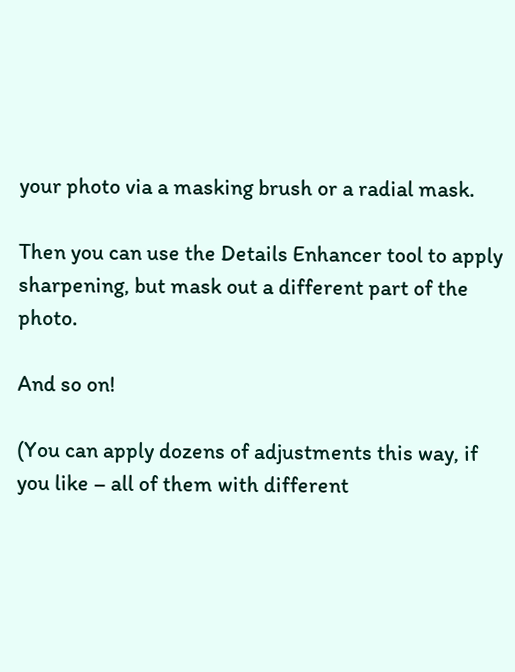your photo via a masking brush or a radial mask.

Then you can use the Details Enhancer tool to apply sharpening, but mask out a different part of the photo.

And so on!

(You can apply dozens of adjustments this way, if you like – all of them with different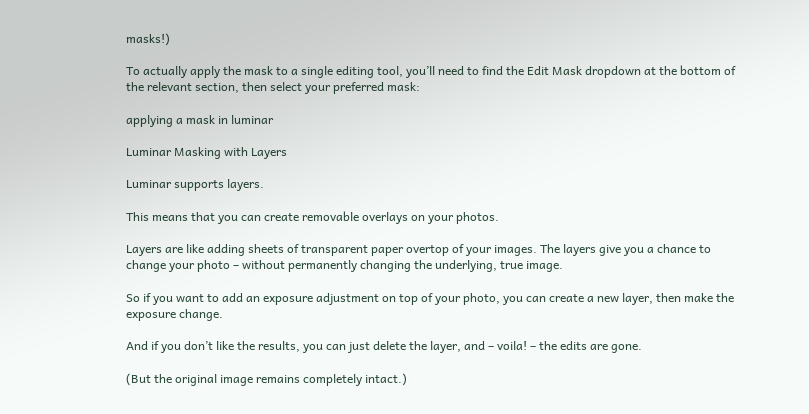masks!)

To actually apply the mask to a single editing tool, you’ll need to find the Edit Mask dropdown at the bottom of the relevant section, then select your preferred mask:

applying a mask in luminar

Luminar Masking with Layers

Luminar supports layers.

This means that you can create removable overlays on your photos.

Layers are like adding sheets of transparent paper overtop of your images. The layers give you a chance to change your photo – without permanently changing the underlying, true image.

So if you want to add an exposure adjustment on top of your photo, you can create a new layer, then make the exposure change.

And if you don’t like the results, you can just delete the layer, and – voila! – the edits are gone.

(But the original image remains completely intact.)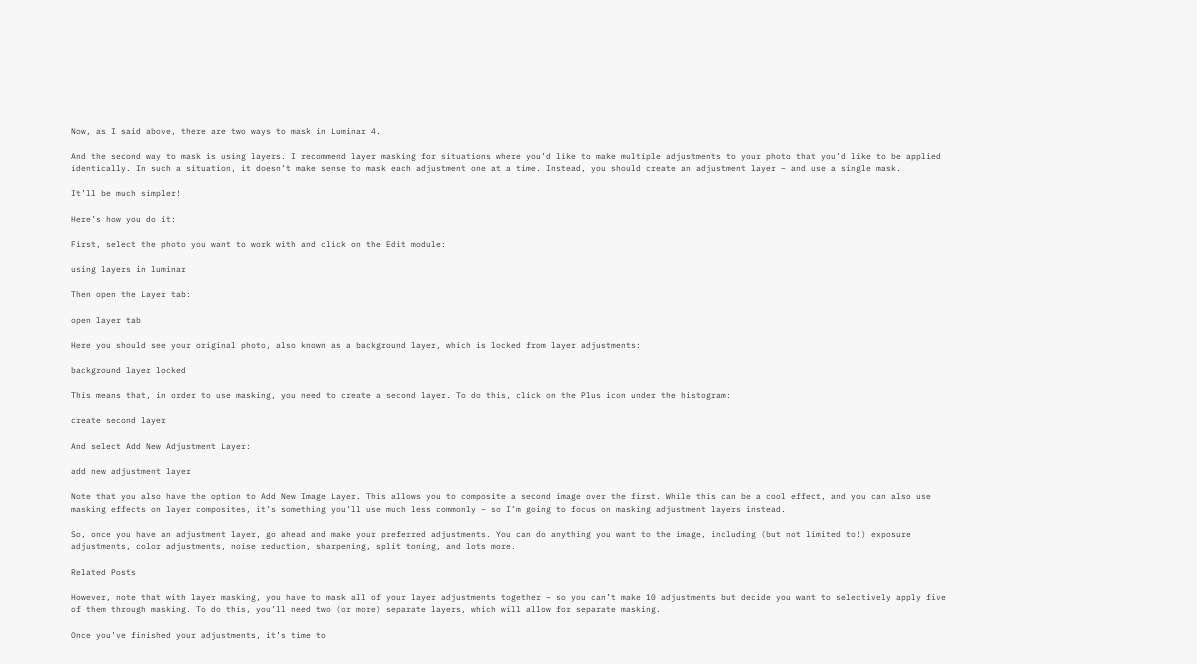Now, as I said above, there are two ways to mask in Luminar 4.

And the second way to mask is using layers. I recommend layer masking for situations where you’d like to make multiple adjustments to your photo that you’d like to be applied identically. In such a situation, it doesn’t make sense to mask each adjustment one at a time. Instead, you should create an adjustment layer – and use a single mask.

It’ll be much simpler!

Here’s how you do it:

First, select the photo you want to work with and click on the Edit module:

using layers in luminar

Then open the Layer tab:

open layer tab

Here you should see your original photo, also known as a background layer, which is locked from layer adjustments:

background layer locked

This means that, in order to use masking, you need to create a second layer. To do this, click on the Plus icon under the histogram:

create second layer

And select Add New Adjustment Layer:

add new adjustment layer

Note that you also have the option to Add New Image Layer. This allows you to composite a second image over the first. While this can be a cool effect, and you can also use masking effects on layer composites, it’s something you’ll use much less commonly – so I’m going to focus on masking adjustment layers instead.

So, once you have an adjustment layer, go ahead and make your preferred adjustments. You can do anything you want to the image, including (but not limited to!) exposure adjustments, color adjustments, noise reduction, sharpening, split toning, and lots more.

Related Posts

However, note that with layer masking, you have to mask all of your layer adjustments together – so you can’t make 10 adjustments but decide you want to selectively apply five of them through masking. To do this, you’ll need two (or more) separate layers, which will allow for separate masking.

Once you’ve finished your adjustments, it’s time to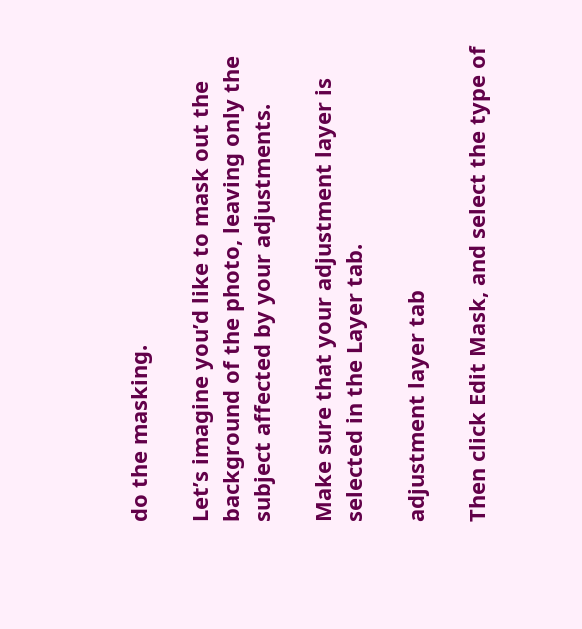do the masking.

Let’s imagine you’d like to mask out the background of the photo, leaving only the subject affected by your adjustments.

Make sure that your adjustment layer is selected in the Layer tab.

adjustment layer tab

Then click Edit Mask, and select the type of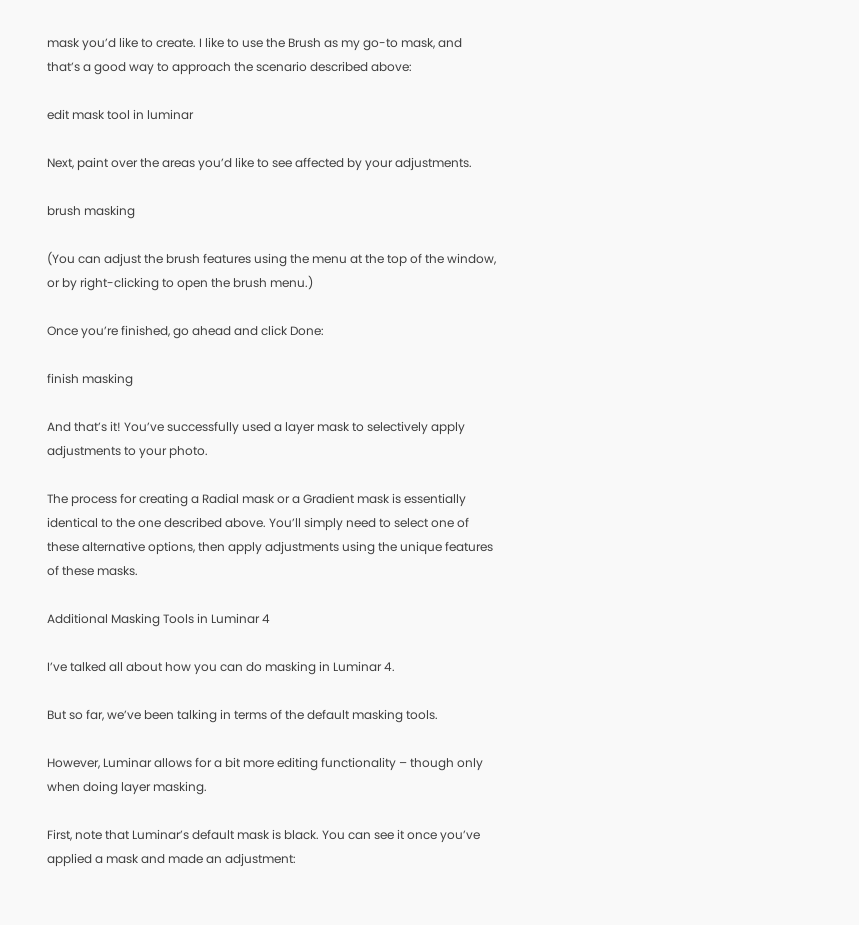mask you’d like to create. I like to use the Brush as my go-to mask, and that’s a good way to approach the scenario described above:

edit mask tool in luminar

Next, paint over the areas you’d like to see affected by your adjustments.

brush masking

(You can adjust the brush features using the menu at the top of the window, or by right-clicking to open the brush menu.)

Once you’re finished, go ahead and click Done:

finish masking

And that’s it! You’ve successfully used a layer mask to selectively apply adjustments to your photo.

The process for creating a Radial mask or a Gradient mask is essentially identical to the one described above. You’ll simply need to select one of these alternative options, then apply adjustments using the unique features of these masks.

Additional Masking Tools in Luminar 4

I’ve talked all about how you can do masking in Luminar 4.

But so far, we’ve been talking in terms of the default masking tools.

However, Luminar allows for a bit more editing functionality – though only when doing layer masking.

First, note that Luminar’s default mask is black. You can see it once you’ve applied a mask and made an adjustment: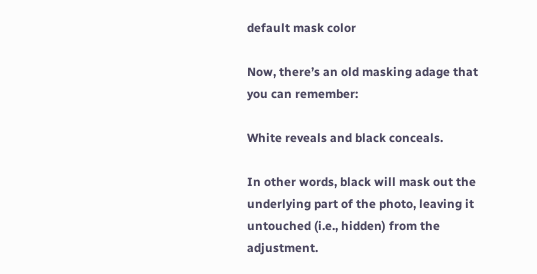default mask color

Now, there’s an old masking adage that you can remember:

White reveals and black conceals.

In other words, black will mask out the underlying part of the photo, leaving it untouched (i.e., hidden) from the adjustment.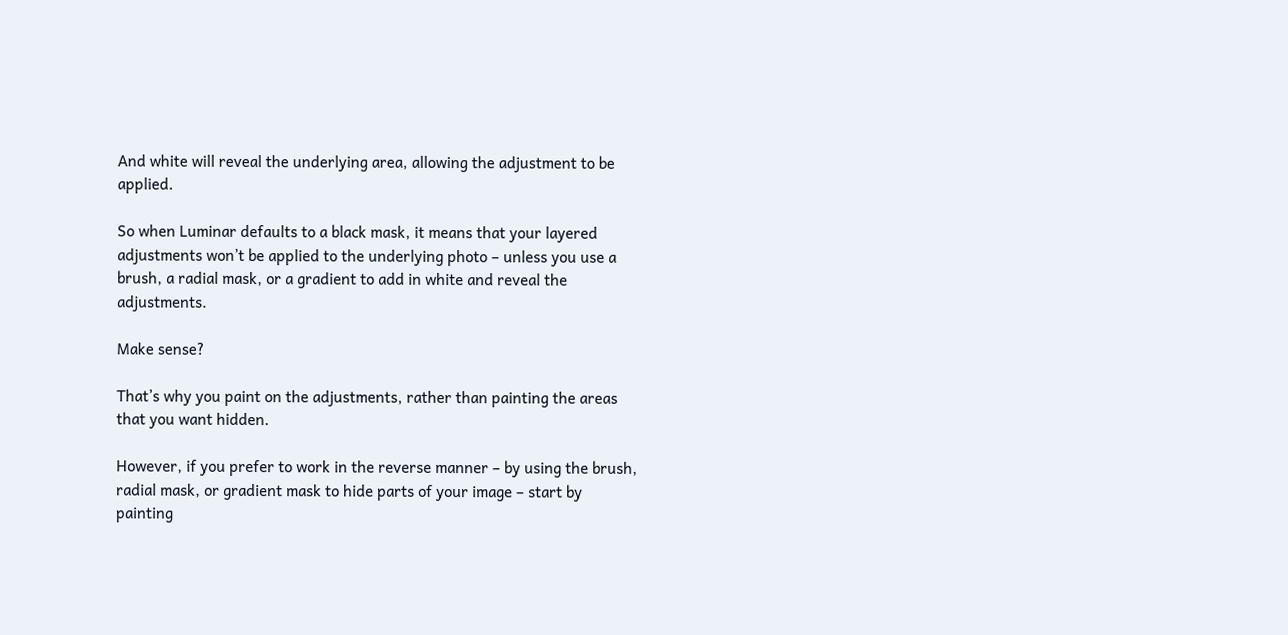And white will reveal the underlying area, allowing the adjustment to be applied.

So when Luminar defaults to a black mask, it means that your layered adjustments won’t be applied to the underlying photo – unless you use a brush, a radial mask, or a gradient to add in white and reveal the adjustments.

Make sense?

That’s why you paint on the adjustments, rather than painting the areas that you want hidden.

However, if you prefer to work in the reverse manner – by using the brush, radial mask, or gradient mask to hide parts of your image – start by painting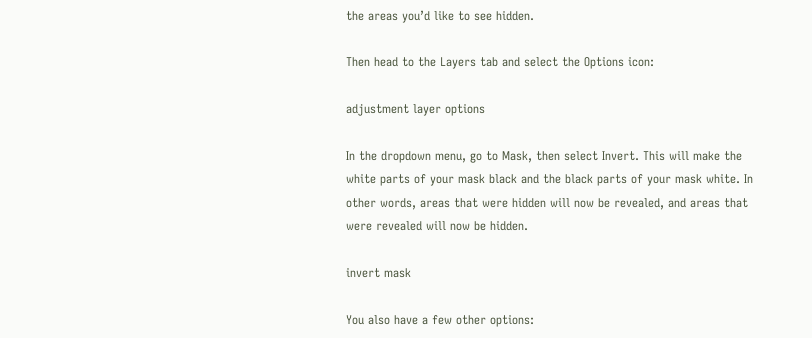the areas you’d like to see hidden.

Then head to the Layers tab and select the Options icon:

adjustment layer options

In the dropdown menu, go to Mask, then select Invert. This will make the white parts of your mask black and the black parts of your mask white. In other words, areas that were hidden will now be revealed, and areas that were revealed will now be hidden.

invert mask

You also have a few other options: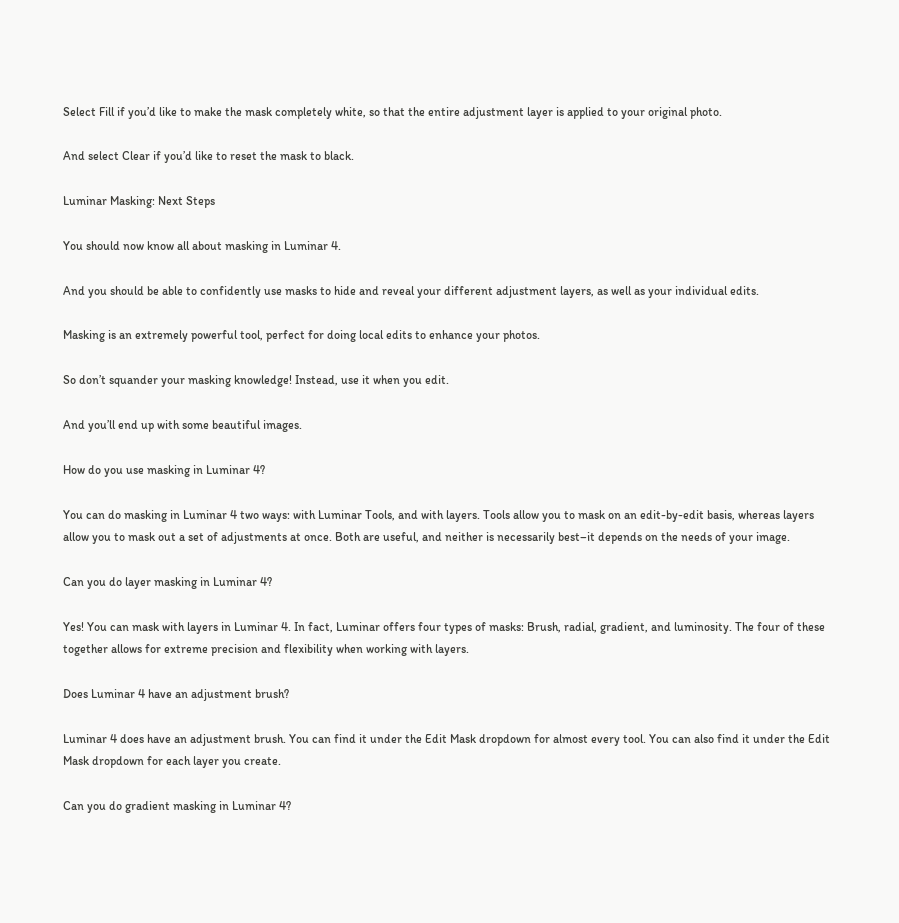Select Fill if you’d like to make the mask completely white, so that the entire adjustment layer is applied to your original photo.

And select Clear if you’d like to reset the mask to black.

Luminar Masking: Next Steps

You should now know all about masking in Luminar 4.

And you should be able to confidently use masks to hide and reveal your different adjustment layers, as well as your individual edits.

Masking is an extremely powerful tool, perfect for doing local edits to enhance your photos.

So don’t squander your masking knowledge! Instead, use it when you edit.

And you’ll end up with some beautiful images.

How do you use masking in Luminar 4?

You can do masking in Luminar 4 two ways: with Luminar Tools, and with layers. Tools allow you to mask on an edit-by-edit basis, whereas layers allow you to mask out a set of adjustments at once. Both are useful, and neither is necessarily best–it depends on the needs of your image.

Can you do layer masking in Luminar 4?

Yes! You can mask with layers in Luminar 4. In fact, Luminar offers four types of masks: Brush, radial, gradient, and luminosity. The four of these together allows for extreme precision and flexibility when working with layers.

Does Luminar 4 have an adjustment brush?

Luminar 4 does have an adjustment brush. You can find it under the Edit Mask dropdown for almost every tool. You can also find it under the Edit Mask dropdown for each layer you create.

Can you do gradient masking in Luminar 4?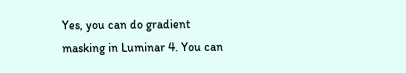Yes, you can do gradient masking in Luminar 4. You can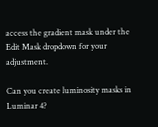access the gradient mask under the Edit Mask dropdown for your adjustment.

Can you create luminosity masks in Luminar 4?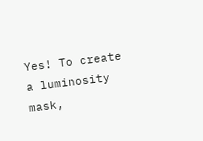Yes! To create a luminosity mask,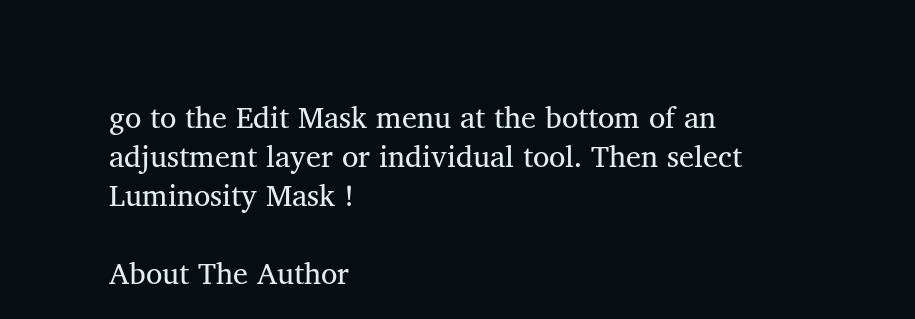go to the Edit Mask menu at the bottom of an adjustment layer or individual tool. Then select Luminosity Mask !

About The Author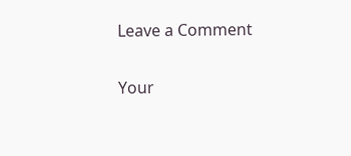Leave a Comment

Your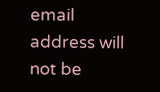email address will not be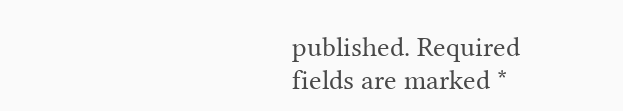published. Required fields are marked *